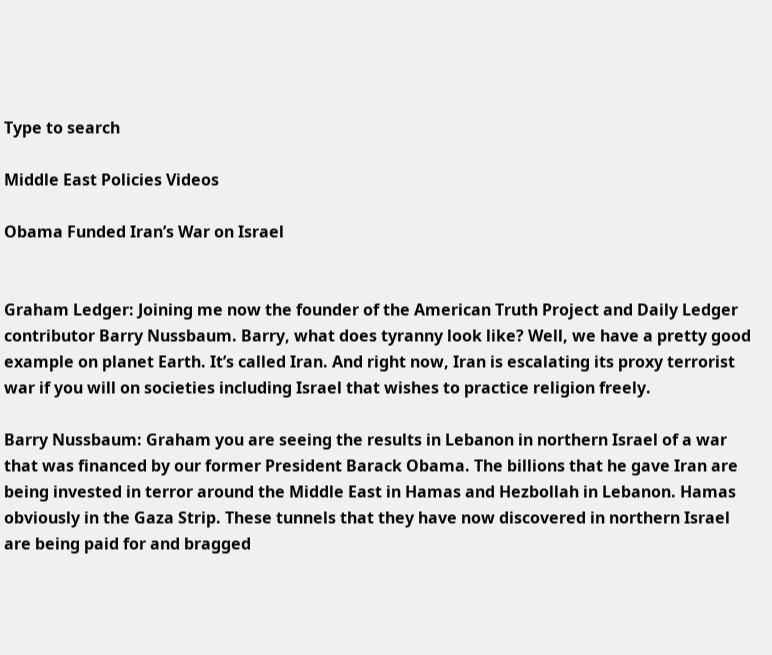Type to search

Middle East Policies Videos

Obama Funded Iran’s War on Israel


Graham Ledger: Joining me now the founder of the American Truth Project and Daily Ledger contributor Barry Nussbaum. Barry, what does tyranny look like? Well, we have a pretty good example on planet Earth. It’s called Iran. And right now, Iran is escalating its proxy terrorist war if you will on societies including Israel that wishes to practice religion freely.

Barry Nussbaum: Graham you are seeing the results in Lebanon in northern Israel of a war that was financed by our former President Barack Obama. The billions that he gave Iran are being invested in terror around the Middle East in Hamas and Hezbollah in Lebanon. Hamas obviously in the Gaza Strip. These tunnels that they have now discovered in northern Israel are being paid for and bragged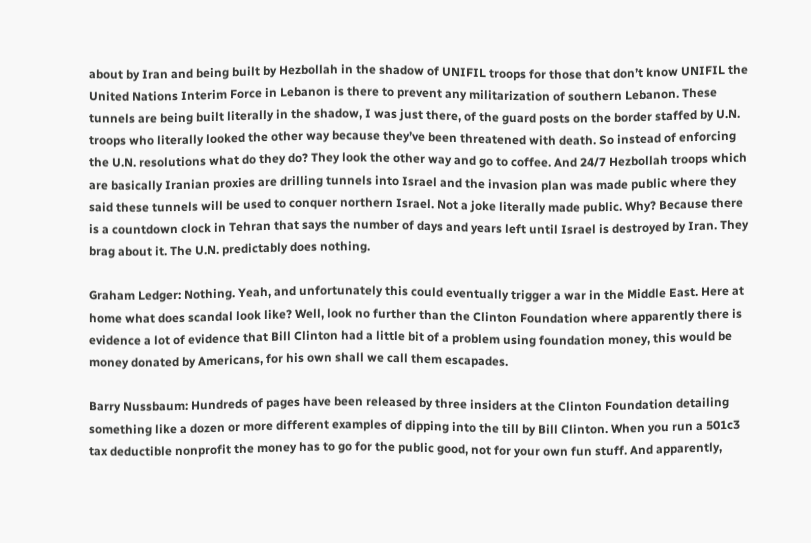about by Iran and being built by Hezbollah in the shadow of UNIFIL troops for those that don’t know UNIFIL the United Nations Interim Force in Lebanon is there to prevent any militarization of southern Lebanon. These tunnels are being built literally in the shadow, I was just there, of the guard posts on the border staffed by U.N. troops who literally looked the other way because they’ve been threatened with death. So instead of enforcing the U.N. resolutions what do they do? They look the other way and go to coffee. And 24/7 Hezbollah troops which are basically Iranian proxies are drilling tunnels into Israel and the invasion plan was made public where they said these tunnels will be used to conquer northern Israel. Not a joke literally made public. Why? Because there is a countdown clock in Tehran that says the number of days and years left until Israel is destroyed by Iran. They brag about it. The U.N. predictably does nothing.

Graham Ledger: Nothing. Yeah, and unfortunately this could eventually trigger a war in the Middle East. Here at home what does scandal look like? Well, look no further than the Clinton Foundation where apparently there is evidence a lot of evidence that Bill Clinton had a little bit of a problem using foundation money, this would be money donated by Americans, for his own shall we call them escapades.

Barry Nussbaum: Hundreds of pages have been released by three insiders at the Clinton Foundation detailing something like a dozen or more different examples of dipping into the till by Bill Clinton. When you run a 501c3 tax deductible nonprofit the money has to go for the public good, not for your own fun stuff. And apparently,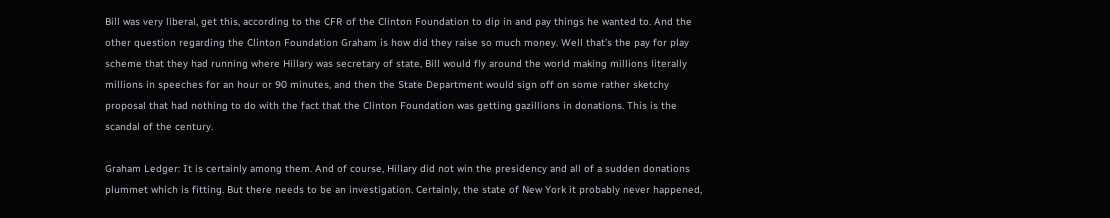Bill was very liberal, get this, according to the CFR of the Clinton Foundation to dip in and pay things he wanted to. And the other question regarding the Clinton Foundation Graham is how did they raise so much money. Well that’s the pay for play scheme that they had running where Hillary was secretary of state, Bill would fly around the world making millions literally millions in speeches for an hour or 90 minutes, and then the State Department would sign off on some rather sketchy proposal that had nothing to do with the fact that the Clinton Foundation was getting gazillions in donations. This is the scandal of the century.

Graham Ledger: It is certainly among them. And of course, Hillary did not win the presidency and all of a sudden donations plummet which is fitting. But there needs to be an investigation. Certainly, the state of New York it probably never happened,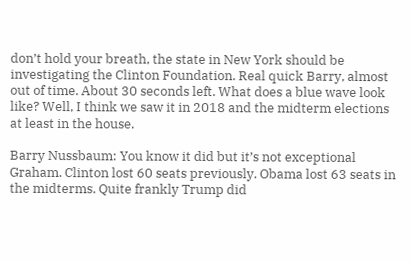don’t hold your breath, the state in New York should be investigating the Clinton Foundation. Real quick Barry, almost out of time. About 30 seconds left. What does a blue wave look like? Well, I think we saw it in 2018 and the midterm elections at least in the house.

Barry Nussbaum: You know it did but it’s not exceptional Graham. Clinton lost 60 seats previously. Obama lost 63 seats in the midterms. Quite frankly Trump did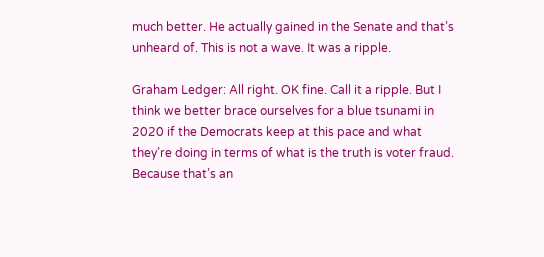much better. He actually gained in the Senate and that’s unheard of. This is not a wave. It was a ripple.

Graham Ledger: All right. OK fine. Call it a ripple. But I think we better brace ourselves for a blue tsunami in 2020 if the Democrats keep at this pace and what they’re doing in terms of what is the truth is voter fraud. Because that’s an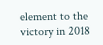element to the victory in 2018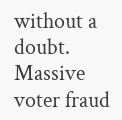without a doubt. Massive voter fraud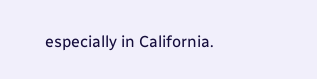especially in California.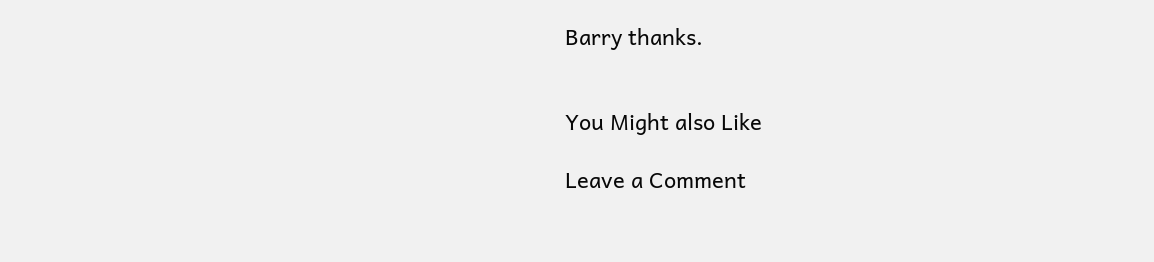Barry thanks.


You Might also Like

Leave a Comment